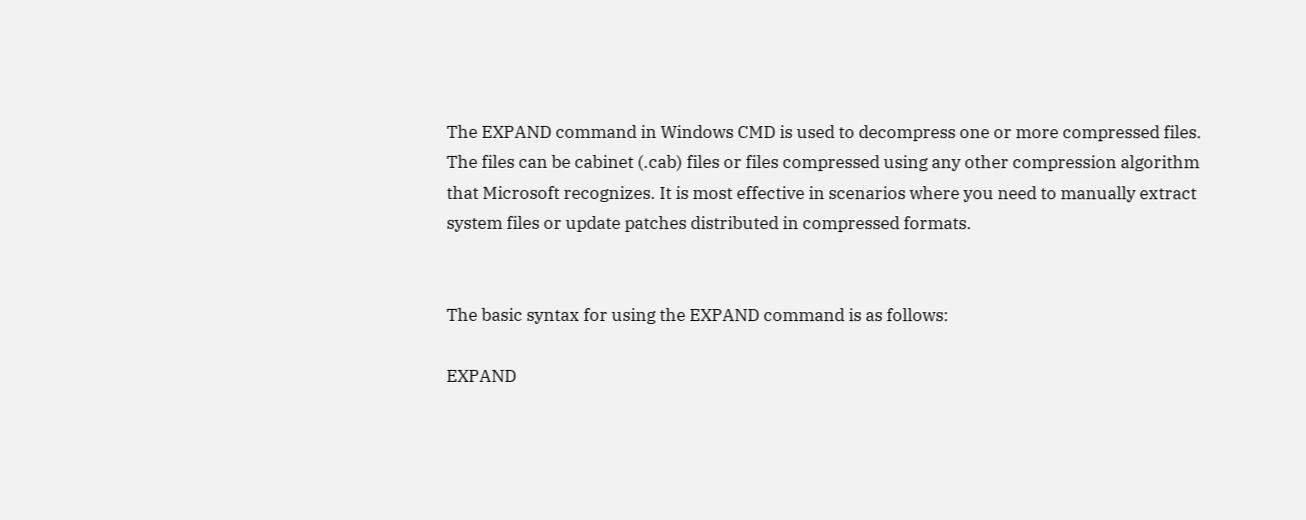The EXPAND command in Windows CMD is used to decompress one or more compressed files. The files can be cabinet (.cab) files or files compressed using any other compression algorithm that Microsoft recognizes. It is most effective in scenarios where you need to manually extract system files or update patches distributed in compressed formats.


The basic syntax for using the EXPAND command is as follows:

EXPAND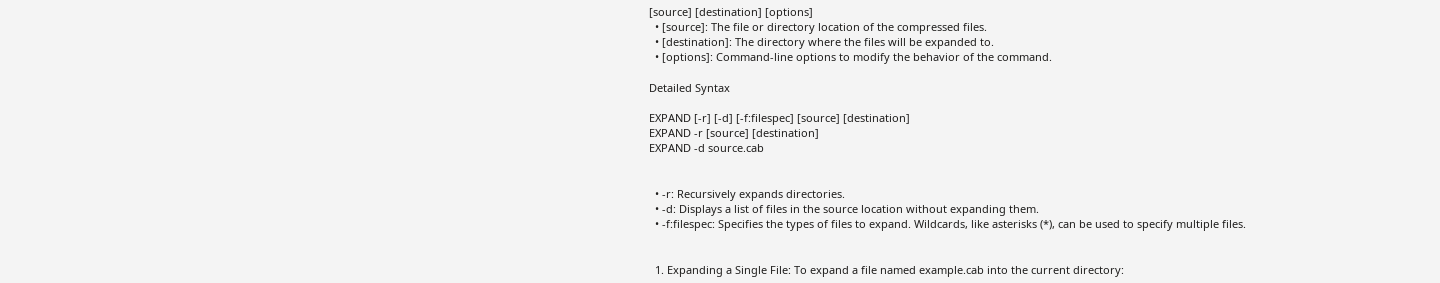[source] [destination] [options]
  • [source]: The file or directory location of the compressed files.
  • [destination]: The directory where the files will be expanded to.
  • [options]: Command-line options to modify the behavior of the command.

Detailed Syntax

EXPAND [-r] [-d] [-f:filespec] [source] [destination]
EXPAND -r [source] [destination]
EXPAND -d source.cab


  • -r: Recursively expands directories.
  • -d: Displays a list of files in the source location without expanding them.
  • -f:filespec: Specifies the types of files to expand. Wildcards, like asterisks (*), can be used to specify multiple files.


  1. Expanding a Single File: To expand a file named example.cab into the current directory: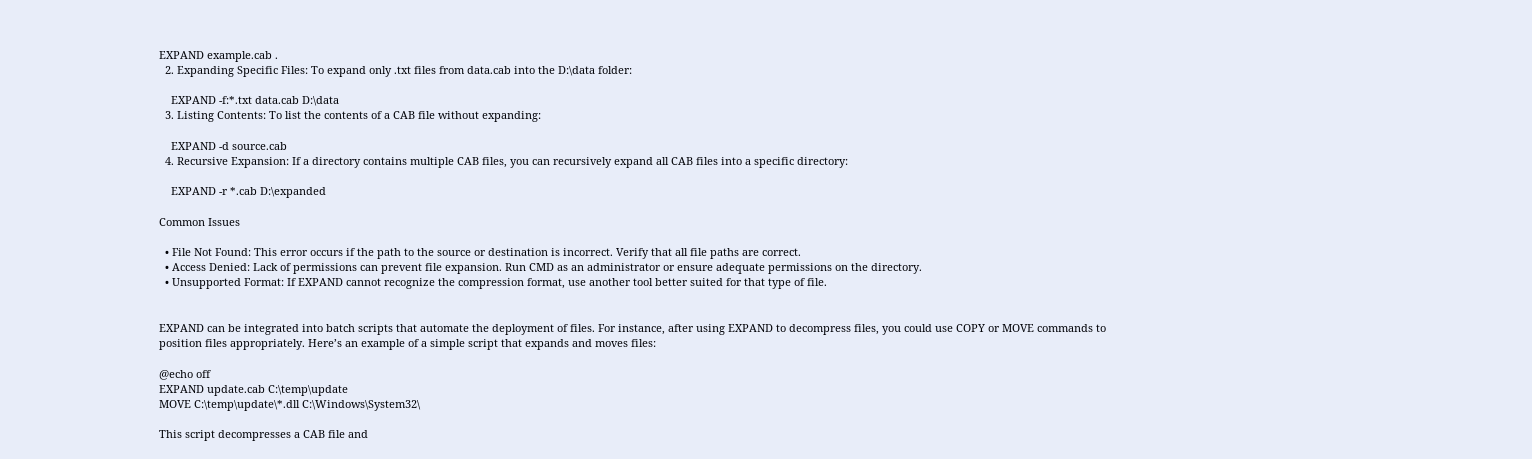EXPAND example.cab .
  2. Expanding Specific Files: To expand only .txt files from data.cab into the D:\data folder:

    EXPAND -f:*.txt data.cab D:\data
  3. Listing Contents: To list the contents of a CAB file without expanding:

    EXPAND -d source.cab
  4. Recursive Expansion: If a directory contains multiple CAB files, you can recursively expand all CAB files into a specific directory:

    EXPAND -r *.cab D:\expanded

Common Issues

  • File Not Found: This error occurs if the path to the source or destination is incorrect. Verify that all file paths are correct.
  • Access Denied: Lack of permissions can prevent file expansion. Run CMD as an administrator or ensure adequate permissions on the directory.
  • Unsupported Format: If EXPAND cannot recognize the compression format, use another tool better suited for that type of file.


EXPAND can be integrated into batch scripts that automate the deployment of files. For instance, after using EXPAND to decompress files, you could use COPY or MOVE commands to position files appropriately. Here’s an example of a simple script that expands and moves files:

@echo off
EXPAND update.cab C:\temp\update
MOVE C:\temp\update\*.dll C:\Windows\System32\

This script decompresses a CAB file and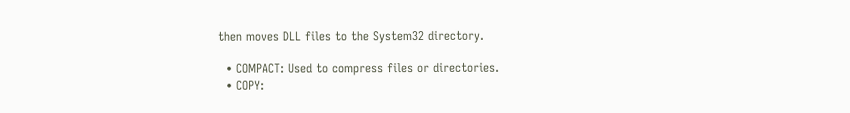then moves DLL files to the System32 directory.

  • COMPACT: Used to compress files or directories.
  • COPY: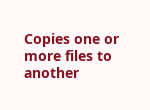Copies one or more files to another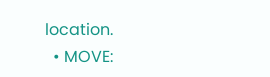location.
  • MOVE: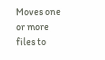Moves one or more files to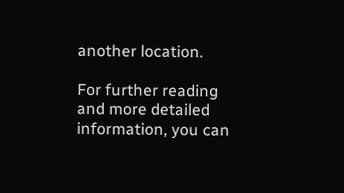another location.

For further reading and more detailed information, you can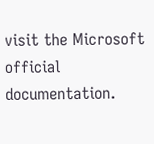visit the Microsoft official documentation.